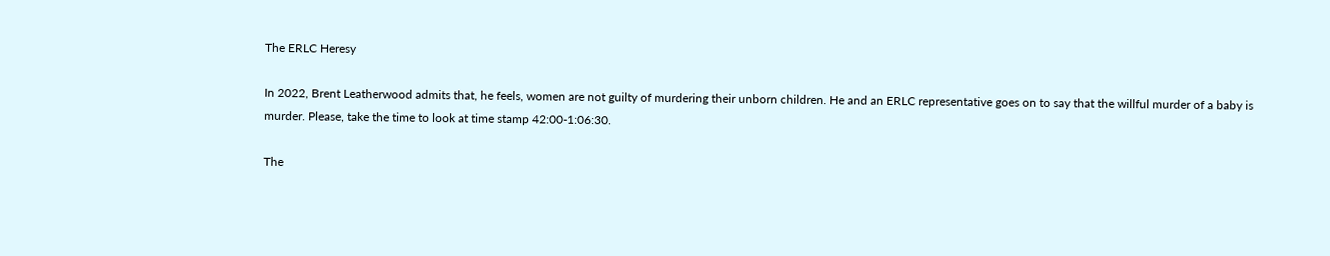The ERLC Heresy

In 2022, Brent Leatherwood admits that, he feels, women are not guilty of murdering their unborn children. He and an ERLC representative goes on to say that the willful murder of a baby is murder. Please, take the time to look at time stamp 42:00-1:06:30.

The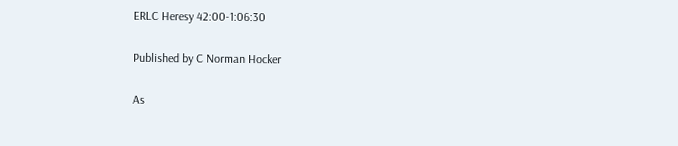ERLC Heresy 42:00-1:06:30

Published by C Norman Hocker

As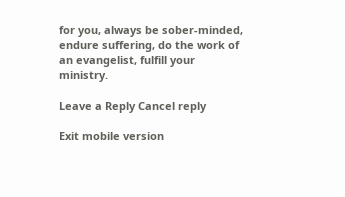for you, always be sober-minded, endure suffering, do the work of an evangelist, fulfill your ministry.

Leave a Reply Cancel reply

Exit mobile version